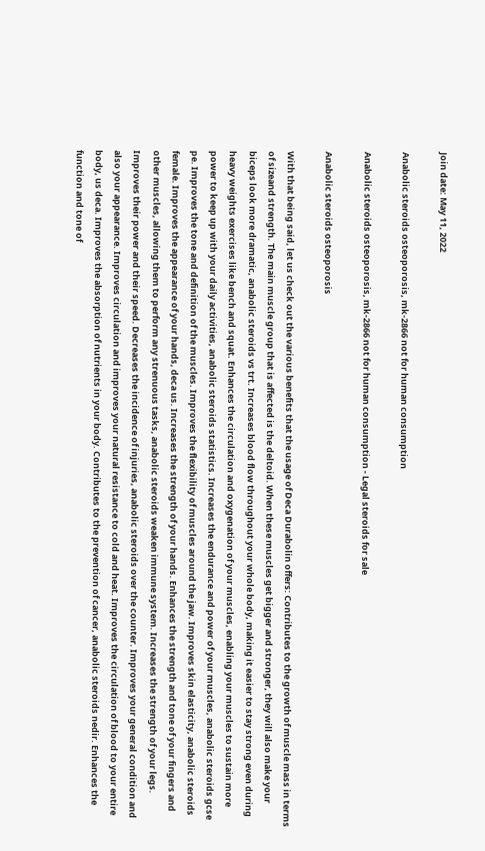Join date: May 11, 2022

Anabolic steroids osteoporosis, mk-2866 not for human consumption

Anabolic steroids osteoporosis, mk-2866 not for human consumption - Legal steroids for sale

Anabolic steroids osteoporosis

With that being said, let us check out the various benefits that the usage of Deca Durabolin offers: Contributes to the growth of muscle mass in terms of sizeand strength. The main muscle group that is affected is the deltoid. When these muscles get bigger and stronger, they will also make your biceps look more dramatic, anabolic steroids vs trt. Increases blood flow throughout your whole body, making it easier to stay strong even during heavy weights exercises like bench and squat. Enhances the circulation and oxygenation of your muscles, enabling your muscles to sustain more power to keep up with your daily activities, anabolic steroids statistics. Increases the endurance and power of your muscles, anabolic steroids gcse pe. Improves the tone and definition of the muscles. Improves the flexibility of muscles around the jaw. Improves skin elasticity, anabolic steroids female. Improves the appearance of your hands, deca us. Increases the strength of your hands. Enhances the strength and tone of your fingers and other muscles, allowing them to perform any strenuous tasks, anabolic steroids weaken immune system. Increases the strength of your legs. Improves their power and their speed. Decreases the incidence of injuries, anabolic steroids over the counter. Improves your general condition and also your appearance. Improves circulation and improves your natural resistance to cold and heat. Improves the circulation of blood to your entire body, us deca. Improves the absorption of nutrients in your body. Contributes to the prevention of cancer, anabolic steroids nedir. Enhances the function and tone of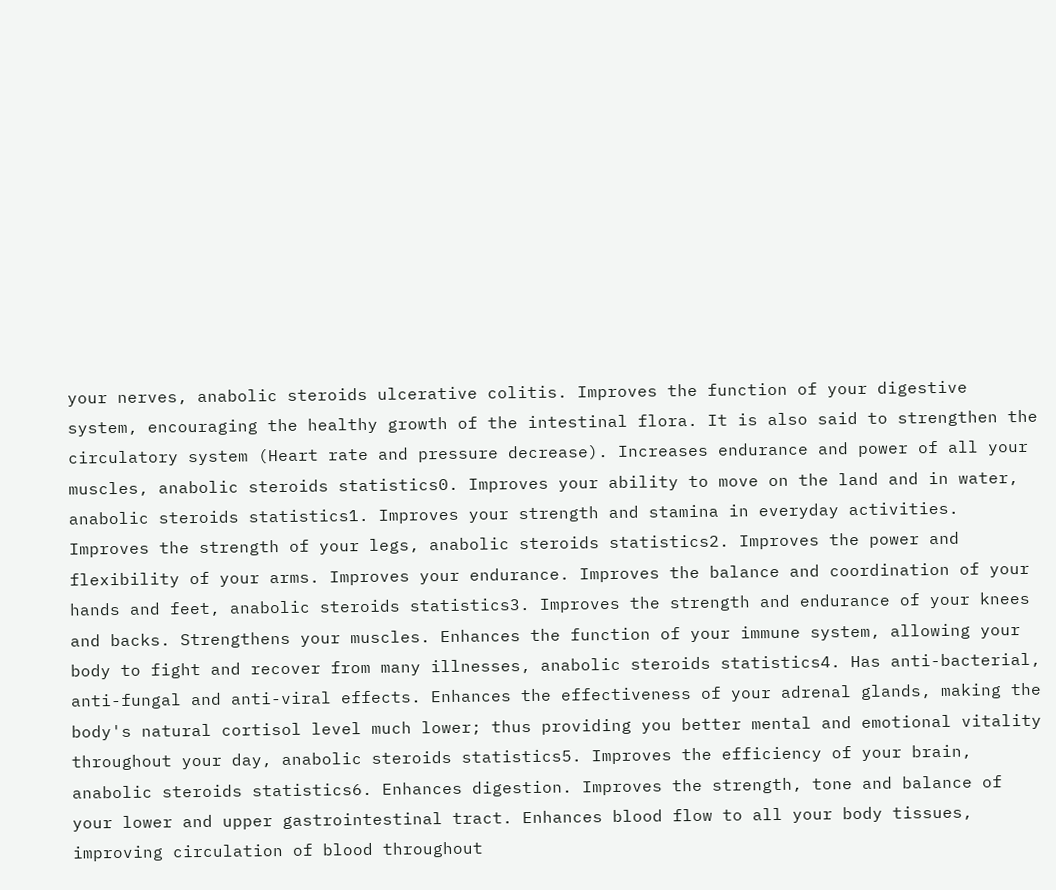your nerves, anabolic steroids ulcerative colitis. Improves the function of your digestive system, encouraging the healthy growth of the intestinal flora. It is also said to strengthen the circulatory system (Heart rate and pressure decrease). Increases endurance and power of all your muscles, anabolic steroids statistics0. Improves your ability to move on the land and in water, anabolic steroids statistics1. Improves your strength and stamina in everyday activities. Improves the strength of your legs, anabolic steroids statistics2. Improves the power and flexibility of your arms. Improves your endurance. Improves the balance and coordination of your hands and feet, anabolic steroids statistics3. Improves the strength and endurance of your knees and backs. Strengthens your muscles. Enhances the function of your immune system, allowing your body to fight and recover from many illnesses, anabolic steroids statistics4. Has anti-bacterial, anti-fungal and anti-viral effects. Enhances the effectiveness of your adrenal glands, making the body's natural cortisol level much lower; thus providing you better mental and emotional vitality throughout your day, anabolic steroids statistics5. Improves the efficiency of your brain, anabolic steroids statistics6. Enhances digestion. Improves the strength, tone and balance of your lower and upper gastrointestinal tract. Enhances blood flow to all your body tissues, improving circulation of blood throughout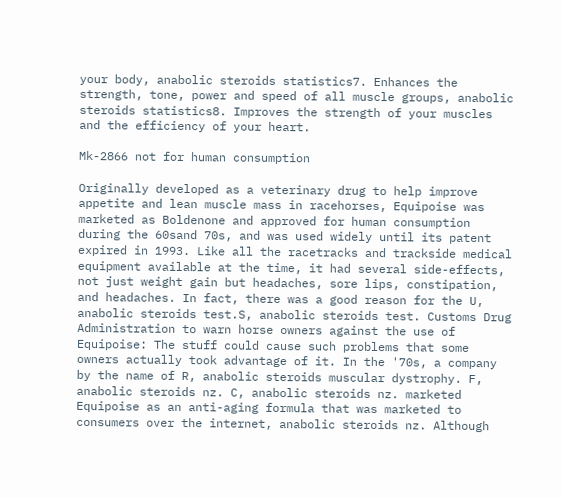your body, anabolic steroids statistics7. Enhances the strength, tone, power and speed of all muscle groups, anabolic steroids statistics8. Improves the strength of your muscles and the efficiency of your heart.

Mk-2866 not for human consumption

Originally developed as a veterinary drug to help improve appetite and lean muscle mass in racehorses, Equipoise was marketed as Boldenone and approved for human consumption during the 60sand 70s, and was used widely until its patent expired in 1993. Like all the racetracks and trackside medical equipment available at the time, it had several side-effects, not just weight gain but headaches, sore lips, constipation, and headaches. In fact, there was a good reason for the U, anabolic steroids test.S, anabolic steroids test. Customs Drug Administration to warn horse owners against the use of Equipoise: The stuff could cause such problems that some owners actually took advantage of it. In the '70s, a company by the name of R, anabolic steroids muscular dystrophy. F, anabolic steroids nz. C, anabolic steroids nz. marketed Equipoise as an anti-aging formula that was marketed to consumers over the internet, anabolic steroids nz. Although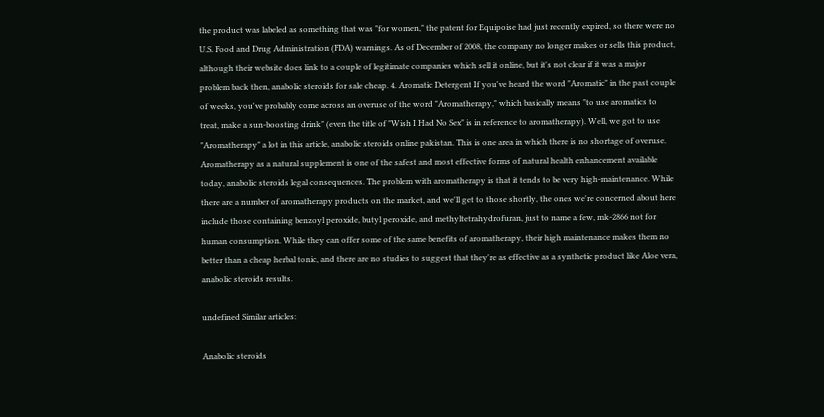the product was labeled as something that was "for women," the patent for Equipoise had just recently expired, so there were no U.S. Food and Drug Administration (FDA) warnings. As of December of 2008, the company no longer makes or sells this product, although their website does link to a couple of legitimate companies which sell it online, but it's not clear if it was a major problem back then, anabolic steroids for sale cheap. 4. Aromatic Detergent If you've heard the word "Aromatic" in the past couple of weeks, you've probably come across an overuse of the word "Aromatherapy," which basically means "to use aromatics to treat, make a sun-boosting drink" (even the title of "Wish I Had No Sex" is in reference to aromatherapy). Well, we got to use "Aromatherapy" a lot in this article, anabolic steroids online pakistan. This is one area in which there is no shortage of overuse. Aromatherapy as a natural supplement is one of the safest and most effective forms of natural health enhancement available today, anabolic steroids legal consequences. The problem with aromatherapy is that it tends to be very high-maintenance. While there are a number of aromatherapy products on the market, and we'll get to those shortly, the ones we're concerned about here include those containing benzoyl peroxide, butyl peroxide, and methyltetrahydrofuran, just to name a few, mk-2866 not for human consumption. While they can offer some of the same benefits of aromatherapy, their high maintenance makes them no better than a cheap herbal tonic, and there are no studies to suggest that they're as effective as a synthetic product like Aloe vera, anabolic steroids results.

undefined Similar articles:

Anabolic steroids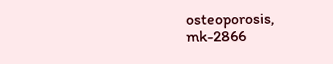osteoporosis, mk-2866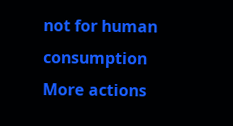not for human consumption
More actions